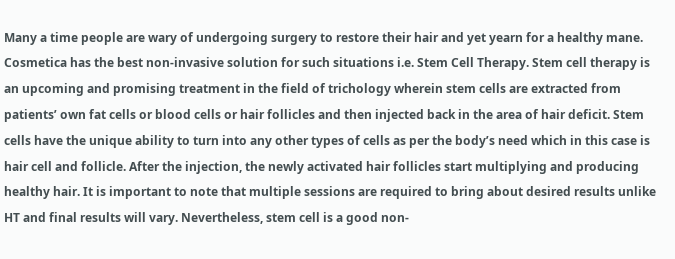Many a time people are wary of undergoing surgery to restore their hair and yet yearn for a healthy mane. Cosmetica has the best non-invasive solution for such situations i.e. Stem Cell Therapy. Stem cell therapy is an upcoming and promising treatment in the field of trichology wherein stem cells are extracted from patients’ own fat cells or blood cells or hair follicles and then injected back in the area of hair deficit. Stem cells have the unique ability to turn into any other types of cells as per the body’s need which in this case is hair cell and follicle. After the injection, the newly activated hair follicles start multiplying and producing healthy hair. It is important to note that multiple sessions are required to bring about desired results unlike HT and final results will vary. Nevertheless, stem cell is a good non-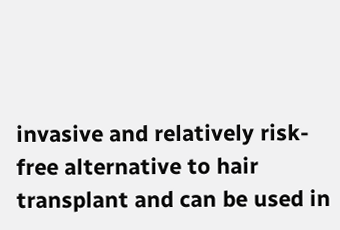invasive and relatively risk-free alternative to hair transplant and can be used in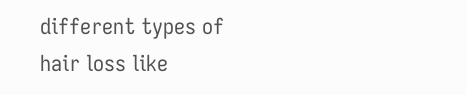different types of hair loss like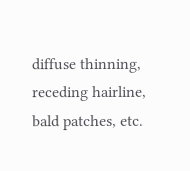diffuse thinning, receding hairline, bald patches, etc.